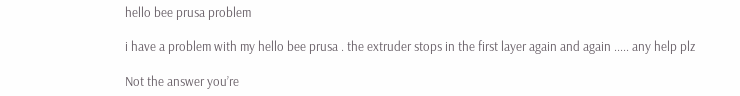hello bee prusa problem

i have a problem with my hello bee prusa . the extruder stops in the first layer again and again ..... any help plz

Not the answer you’re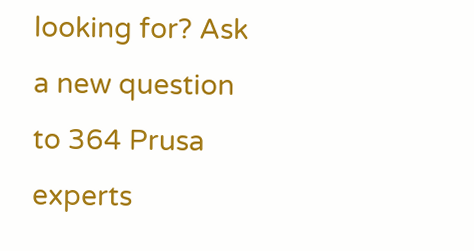looking for? Ask a new question to 364 Prusa experts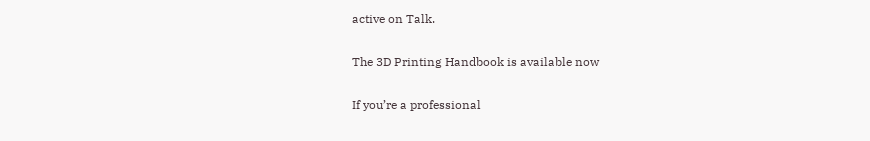active on Talk.

The 3D Printing Handbook is available now

If you’re a professional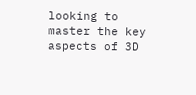looking to master the key aspects of 3D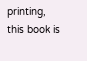printing, this book is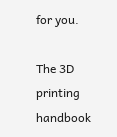for you.

The 3D printing handbook